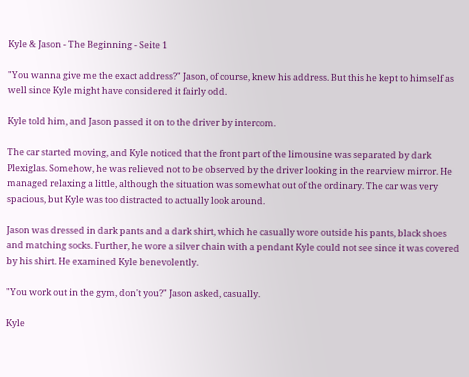Kyle & Jason - The Beginning - Seite 1

"You wanna give me the exact address?" Jason, of course, knew his address. But this he kept to himself as well since Kyle might have considered it fairly odd.

Kyle told him, and Jason passed it on to the driver by intercom.

The car started moving, and Kyle noticed that the front part of the limousine was separated by dark Plexiglas. Somehow, he was relieved not to be observed by the driver looking in the rearview mirror. He managed relaxing a little, although the situation was somewhat out of the ordinary. The car was very spacious, but Kyle was too distracted to actually look around.

Jason was dressed in dark pants and a dark shirt, which he casually wore outside his pants, black shoes and matching socks. Further, he wore a silver chain with a pendant Kyle could not see since it was covered by his shirt. He examined Kyle benevolently.

"You work out in the gym, don't you?" Jason asked, casually.

Kyle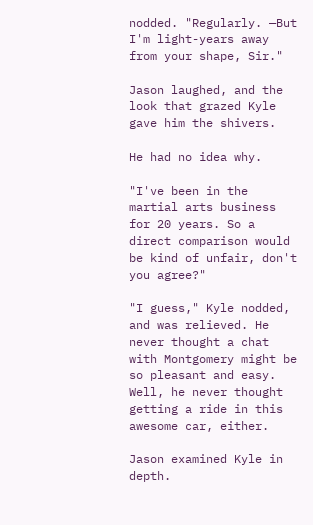nodded. "Regularly. —But I'm light-years away from your shape, Sir."

Jason laughed, and the look that grazed Kyle gave him the shivers.

He had no idea why.

"I've been in the martial arts business for 20 years. So a direct comparison would be kind of unfair, don't you agree?"

"I guess," Kyle nodded, and was relieved. He never thought a chat with Montgomery might be so pleasant and easy. Well, he never thought getting a ride in this awesome car, either.

Jason examined Kyle in depth.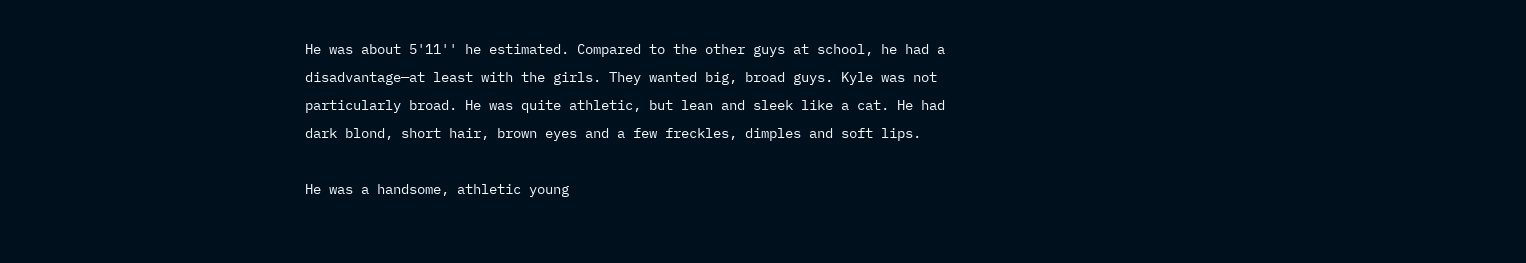He was about 5'11'' he estimated. Compared to the other guys at school, he had a disadvantage—at least with the girls. They wanted big, broad guys. Kyle was not particularly broad. He was quite athletic, but lean and sleek like a cat. He had dark blond, short hair, brown eyes and a few freckles, dimples and soft lips.

He was a handsome, athletic young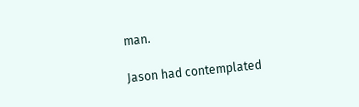man.

Jason had contemplated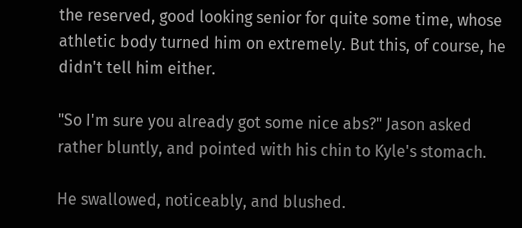the reserved, good looking senior for quite some time, whose athletic body turned him on extremely. But this, of course, he didn't tell him either.

"So I'm sure you already got some nice abs?" Jason asked rather bluntly, and pointed with his chin to Kyle's stomach.

He swallowed, noticeably, and blushed.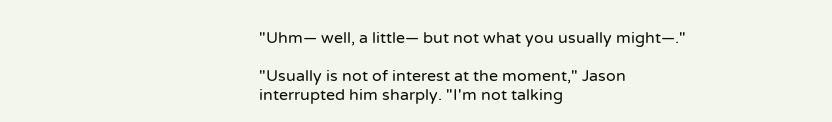"Uhm— well, a little— but not what you usually might—."

"Usually is not of interest at the moment," Jason interrupted him sharply. "I'm not talking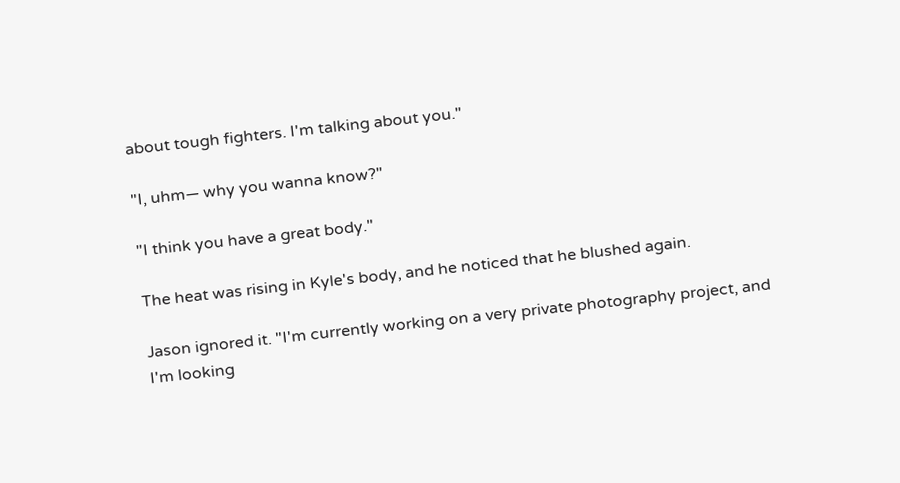about tough fighters. I'm talking about you."

"I, uhm— why you wanna know?"

"I think you have a great body."

The heat was rising in Kyle's body, and he noticed that he blushed again.

Jason ignored it. "I'm currently working on a very private photography project, and I'm looking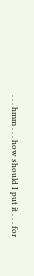. . . hmm . . . how should I put it . . . for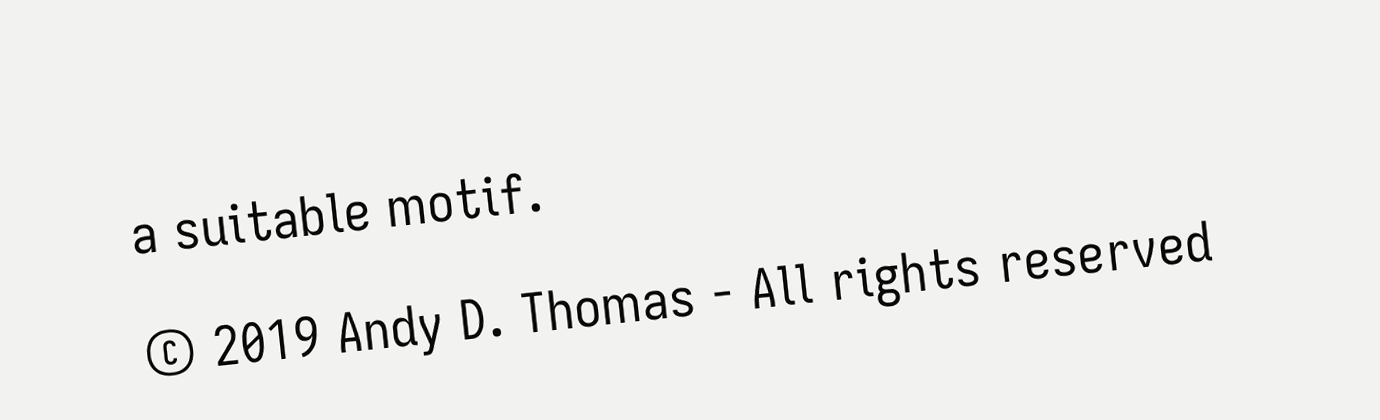a suitable motif.

© 2019 Andy D. Thomas - All rights reserved